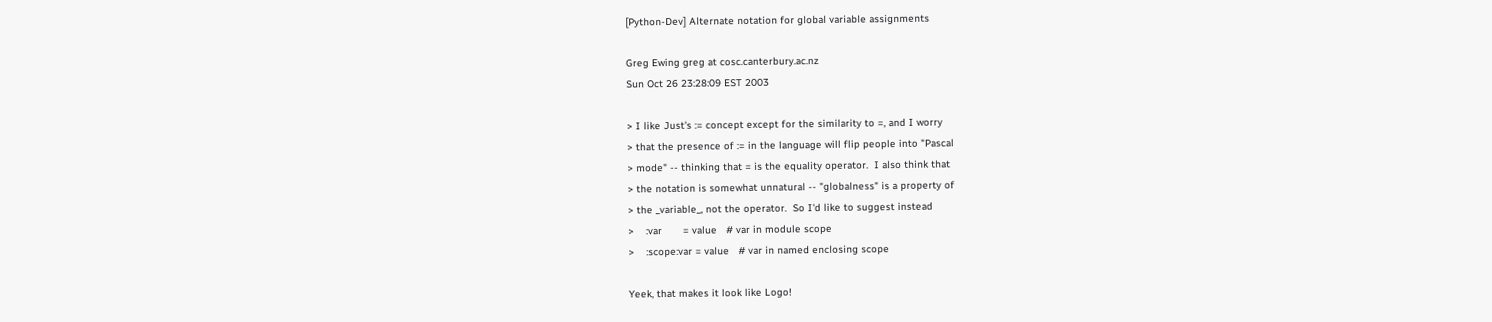[Python-Dev] Alternate notation for global variable assignments

Greg Ewing greg at cosc.canterbury.ac.nz
Sun Oct 26 23:28:09 EST 2003

> I like Just's := concept except for the similarity to =, and I worry
> that the presence of := in the language will flip people into "Pascal
> mode" -- thinking that = is the equality operator.  I also think that
> the notation is somewhat unnatural -- "globalness" is a property of
> the _variable_, not the operator.  So I'd like to suggest instead
>    :var       = value   # var in module scope
>    :scope:var = value   # var in named enclosing scope

Yeek, that makes it look like Logo!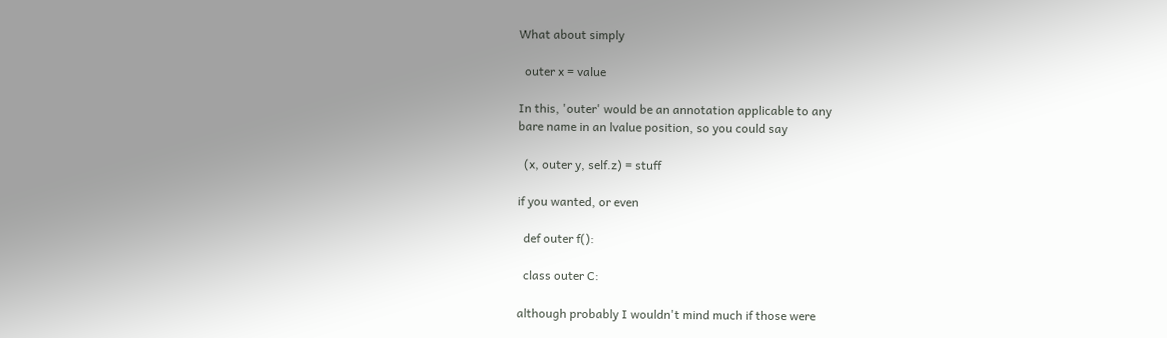What about simply

  outer x = value

In this, 'outer' would be an annotation applicable to any
bare name in an lvalue position, so you could say

  (x, outer y, self.z) = stuff

if you wanted, or even

  def outer f():

  class outer C:

although probably I wouldn't mind much if those were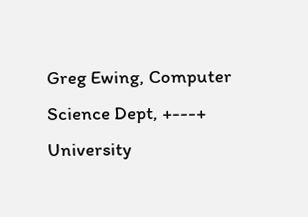Greg Ewing, Computer Science Dept, +---+
University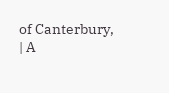of Canterbury,      | A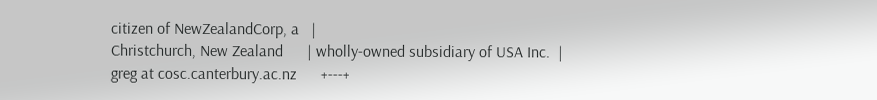citizen of NewZealandCorp, a   |
Christchurch, New Zealand      | wholly-owned subsidiary of USA Inc.  |
greg at cosc.canterbury.ac.nz      +---+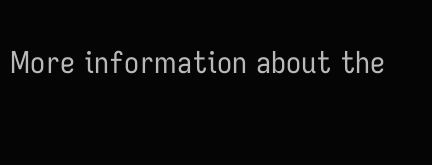More information about the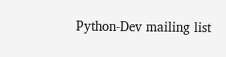Python-Dev mailing list